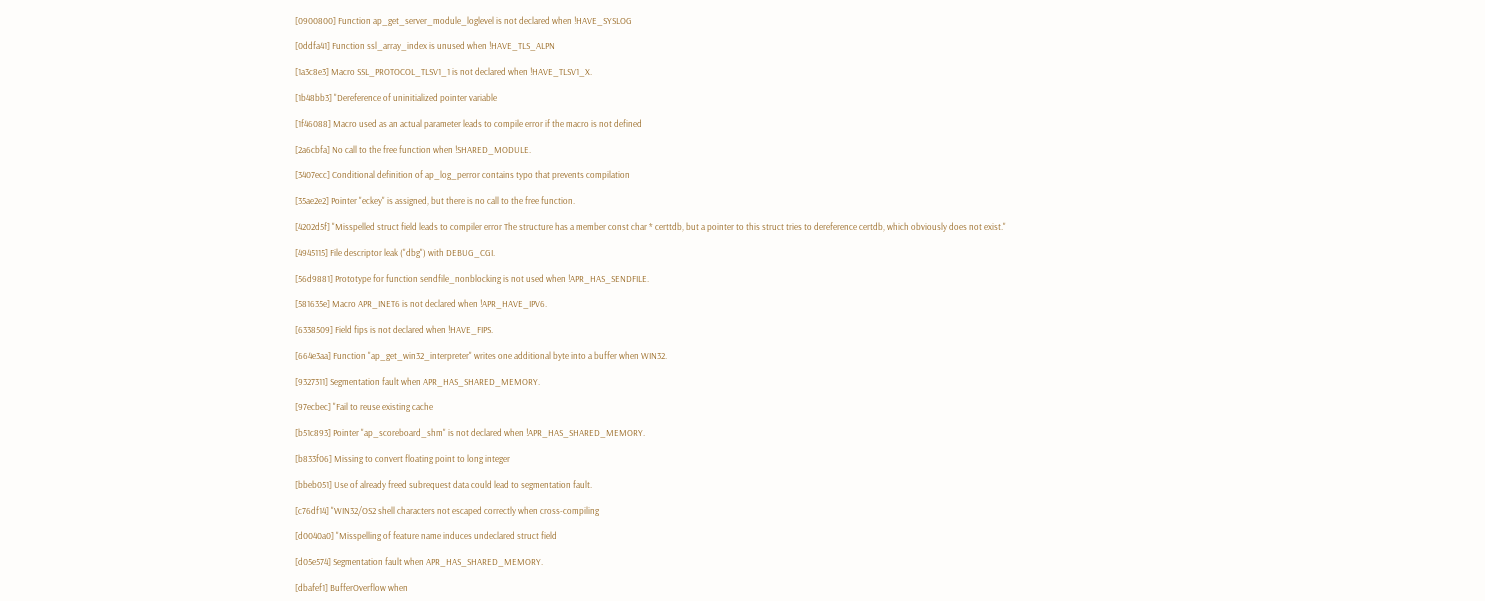[0900800] Function ap_get_server_module_loglevel is not declared when !HAVE_SYSLOG

[0ddfa41] Function ssl_array_index is unused when !HAVE_TLS_ALPN

[1a3c8e3] Macro SSL_PROTOCOL_TLSV1_1 is not declared when !HAVE_TLSV1_X.

[1b48bb3] "Dereference of uninitialized pointer variable

[1f46088] Macro used as an actual parameter leads to compile error if the macro is not defined

[2a6cbfa] No call to the free function when !SHARED_MODULE.

[3407ecc] Conditional definition of ap_log_perror contains typo that prevents compilation

[35ae2e2] Pointer "eckey" is assigned, but there is no call to the free function.

[4202d5f] "Misspelled struct field leads to compiler error The structure has a member const char * certtdb, but a pointer to this struct tries to dereference certdb, which obviously does not exist."

[4945115] File descriptor leak ("dbg") with DEBUG_CGI.

[56d9881] Prototype for function sendfile_nonblocking is not used when !APR_HAS_SENDFILE.

[581635e] Macro APR_INET6 is not declared when !APR_HAVE_IPV6.

[6338509] Field fips is not declared when !HAVE_FIPS.

[664e3aa] Function "ap_get_win32_interpreter" writes one additional byte into a buffer when WIN32.

[9327311] Segmentation fault when APR_HAS_SHARED_MEMORY.

[97ecbec] "Fail to reuse existing cache

[b51c893] Pointer "ap_scoreboard_shm" is not declared when !APR_HAS_SHARED_MEMORY.

[b833f06] Missing to convert floating point to long integer

[bbeb051] Use of already freed subrequest data could lead to segmentation fault.

[c76df14] "WIN32/OS2 shell characters not escaped correctly when cross-compiling

[d0040a0] "Misspelling of feature name induces undeclared struct field

[d05e574] Segmentation fault when APR_HAS_SHARED_MEMORY.

[dbafef1] BufferOverflow when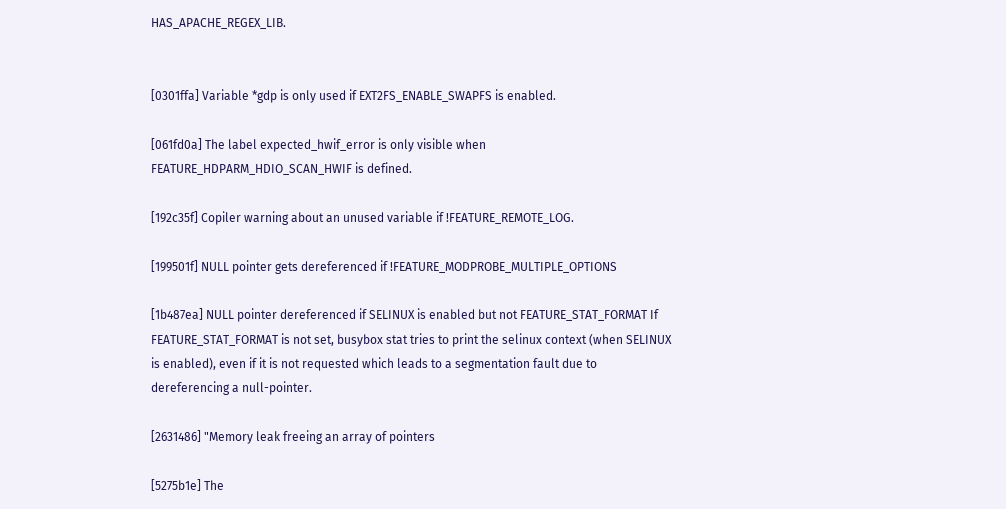HAS_APACHE_REGEX_LIB.


[0301ffa] Variable *gdp is only used if EXT2FS_ENABLE_SWAPFS is enabled.

[061fd0a] The label expected_hwif_error is only visible when FEATURE_HDPARM_HDIO_SCAN_HWIF is defined.

[192c35f] Copiler warning about an unused variable if !FEATURE_REMOTE_LOG.

[199501f] NULL pointer gets dereferenced if !FEATURE_MODPROBE_MULTIPLE_OPTIONS

[1b487ea] NULL pointer dereferenced if SELINUX is enabled but not FEATURE_STAT_FORMAT If FEATURE_STAT_FORMAT is not set, busybox stat tries to print the selinux context (when SELINUX is enabled), even if it is not requested which leads to a segmentation fault due to dereferencing a null-pointer.

[2631486] "Memory leak freeing an array of pointers

[5275b1e] The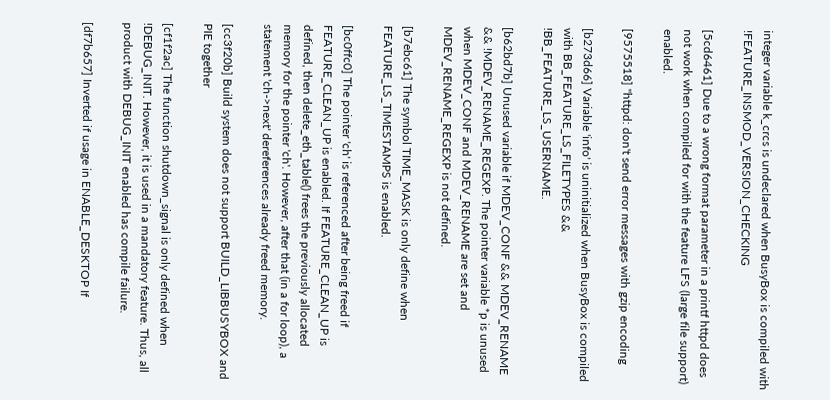integer variable k_crcs is undeclared when BusyBox is compiled with !FEATURE_INSMOD_VERSION_CHECKING

[5cd6461] Due to a wrong format parameter in a printf httpd does not work when compiled for with the feature LFS (large file support) enabled.

[9575518] "httpd: don't send error messages with gzip encoding

[b273d66] Variable 'info' is uninitialized when BusyBox is compiled with BB_FEATURE_LS_FILETYPES && !BB_FEATURE_LS_USERNAME.

[b62bd7b] Unused variable if MDEV_CONF && MDEV_RENAME && !MDEV_RENAME_REGEXP. The pointer variable *p is unused when MDEV_CONF and MDEV_RENAME are set and MDEV_RENAME_REGEXP is not defined.

[b7ebc61] The symbol TIME_MASK is only define when FEATURE_LS_TIMESTAMPS is enabled.

[bc0ffc0] The pointer 'ch' is referenced after being freed if FEATURE_CLEAN_UP is enabled. If FEATURE_CLEAN_UP is defined, then delete_eth_table() frees the previously allocated memory for the pointer 'ch'. However, after that (in a for loop), a statement 'ch->next' dereferences already freed memory.

[cc3f20b] Build system does not support BUILD_LIBBUSYBOX and PIE together

[cf1f2ac] The function shutdown_signal is only defined when !DEBUG_INIT. However, it is used in a mandatory feature. Thus, all product with DEBUG_INIT enabled has compile failure.

[df7b657] Inverted if usage in ENABLE_DESKTOP If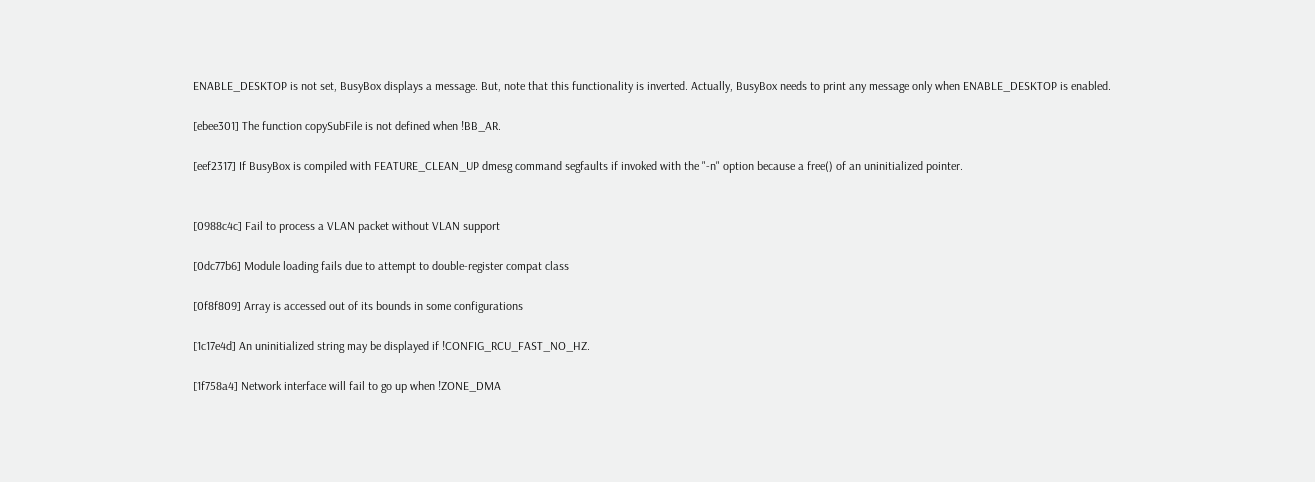ENABLE_DESKTOP is not set, BusyBox displays a message. But, note that this functionality is inverted. Actually, BusyBox needs to print any message only when ENABLE_DESKTOP is enabled.

[ebee301] The function copySubFile is not defined when !BB_AR.

[eef2317] If BusyBox is compiled with FEATURE_CLEAN_UP dmesg command segfaults if invoked with the "-n" option because a free() of an uninitialized pointer.


[0988c4c] Fail to process a VLAN packet without VLAN support

[0dc77b6] Module loading fails due to attempt to double-register compat class

[0f8f809] Array is accessed out of its bounds in some configurations

[1c17e4d] An uninitialized string may be displayed if !CONFIG_RCU_FAST_NO_HZ.

[1f758a4] Network interface will fail to go up when !ZONE_DMA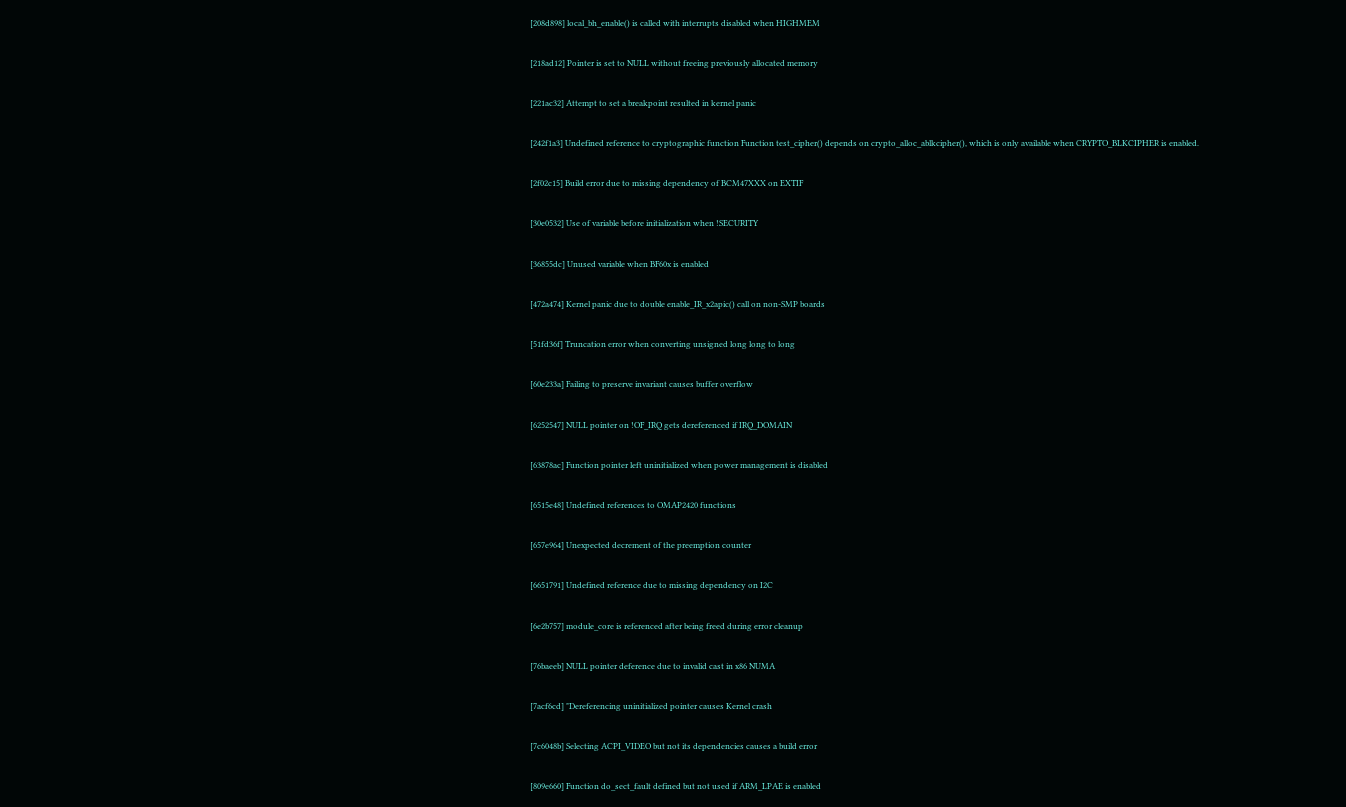[208d898] local_bh_enable() is called with interrupts disabled when HIGHMEM

[218ad12] Pointer is set to NULL without freeing previously allocated memory

[221ac32] Attempt to set a breakpoint resulted in kernel panic

[242f1a3] Undefined reference to cryptographic function Function test_cipher() depends on crypto_alloc_ablkcipher(), which is only available when CRYPTO_BLKCIPHER is enabled.

[2f02c15] Build error due to missing dependency of BCM47XXX on EXTIF

[30e0532] Use of variable before initialization when !SECURITY

[36855dc] Unused variable when BF60x is enabled

[472a474] Kernel panic due to double enable_IR_x2apic() call on non-SMP boards

[51fd36f] Truncation error when converting unsigned long long to long

[60e233a] Failing to preserve invariant causes buffer overflow

[6252547] NULL pointer on !OF_IRQ gets dereferenced if IRQ_DOMAIN

[63878ac] Function pointer left uninitialized when power management is disabled

[6515e48] Undefined references to OMAP2420 functions

[657e964] Unexpected decrement of the preemption counter

[6651791] Undefined reference due to missing dependency on I2C

[6e2b757] module_core is referenced after being freed during error cleanup

[76baeeb] NULL pointer deference due to invalid cast in x86 NUMA

[7acf6cd] "Dereferencing uninitialized pointer causes Kernel crash

[7c6048b] Selecting ACPI_VIDEO but not its dependencies causes a build error

[809e660] Function do_sect_fault defined but not used if ARM_LPAE is enabled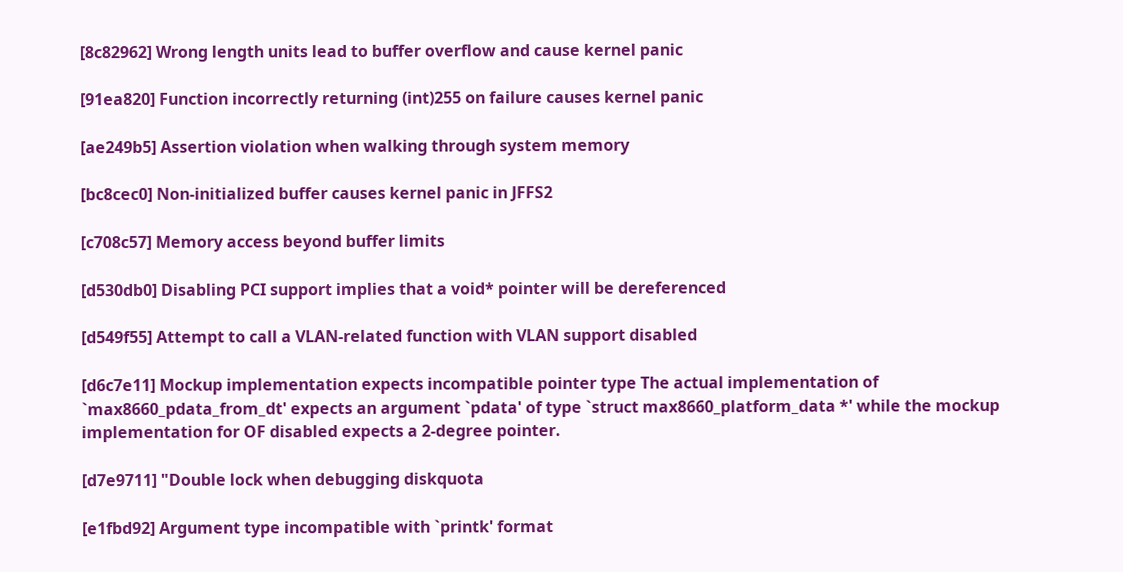[8c82962] Wrong length units lead to buffer overflow and cause kernel panic

[91ea820] Function incorrectly returning (int)255 on failure causes kernel panic

[ae249b5] Assertion violation when walking through system memory

[bc8cec0] Non-initialized buffer causes kernel panic in JFFS2

[c708c57] Memory access beyond buffer limits

[d530db0] Disabling PCI support implies that a void* pointer will be dereferenced

[d549f55] Attempt to call a VLAN-related function with VLAN support disabled

[d6c7e11] Mockup implementation expects incompatible pointer type The actual implementation of `max8660_pdata_from_dt' expects an argument `pdata' of type `struct max8660_platform_data *' while the mockup implementation for OF disabled expects a 2-degree pointer.

[d7e9711] "Double lock when debugging diskquota

[e1fbd92] Argument type incompatible with `printk' format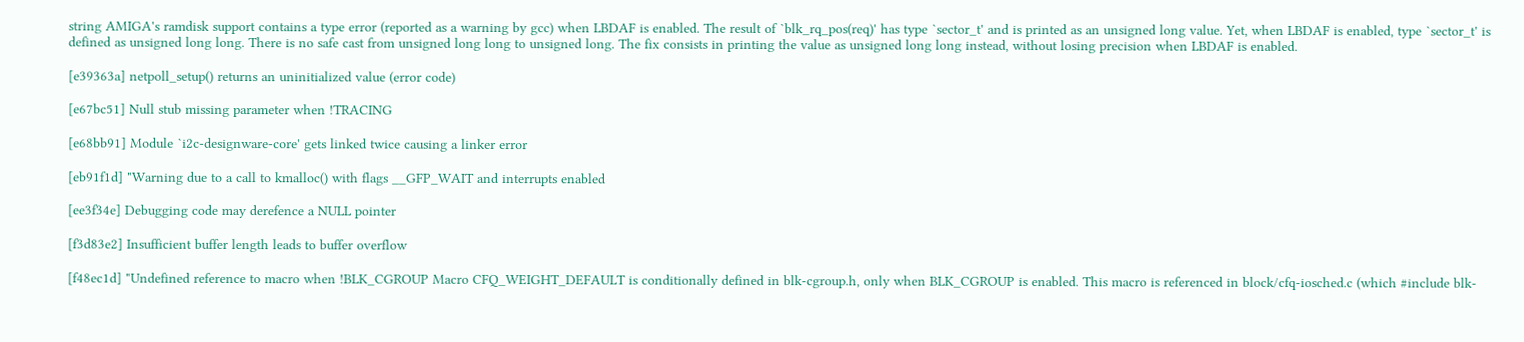string AMIGA's ramdisk support contains a type error (reported as a warning by gcc) when LBDAF is enabled. The result of `blk_rq_pos(req)' has type `sector_t' and is printed as an unsigned long value. Yet, when LBDAF is enabled, type `sector_t' is defined as unsigned long long. There is no safe cast from unsigned long long to unsigned long. The fix consists in printing the value as unsigned long long instead, without losing precision when LBDAF is enabled.

[e39363a] netpoll_setup() returns an uninitialized value (error code)

[e67bc51] Null stub missing parameter when !TRACING

[e68bb91] Module `i2c-designware-core' gets linked twice causing a linker error

[eb91f1d] "Warning due to a call to kmalloc() with flags __GFP_WAIT and interrupts enabled

[ee3f34e] Debugging code may derefence a NULL pointer

[f3d83e2] Insufficient buffer length leads to buffer overflow

[f48ec1d] "Undefined reference to macro when !BLK_CGROUP Macro CFQ_WEIGHT_DEFAULT is conditionally defined in blk-cgroup.h, only when BLK_CGROUP is enabled. This macro is referenced in block/cfq-iosched.c (which #include blk-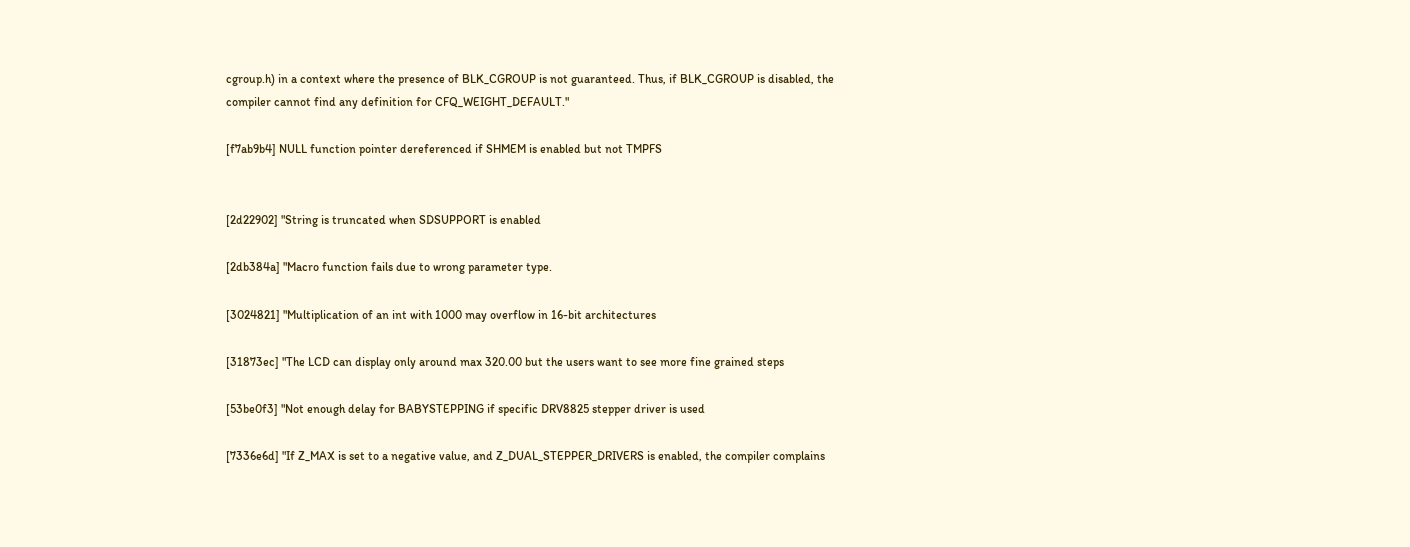cgroup.h) in a context where the presence of BLK_CGROUP is not guaranteed. Thus, if BLK_CGROUP is disabled, the compiler cannot find any definition for CFQ_WEIGHT_DEFAULT."

[f7ab9b4] NULL function pointer dereferenced if SHMEM is enabled but not TMPFS


[2d22902] "String is truncated when SDSUPPORT is enabled

[2db384a] "Macro function fails due to wrong parameter type.

[3024821] "Multiplication of an int with 1000 may overflow in 16-bit architectures

[31873ec] "The LCD can display only around max 320.00 but the users want to see more fine grained steps

[53be0f3] "Not enough delay for BABYSTEPPING if specific DRV8825 stepper driver is used

[7336e6d] "If Z_MAX is set to a negative value, and Z_DUAL_STEPPER_DRIVERS is enabled, the compiler complains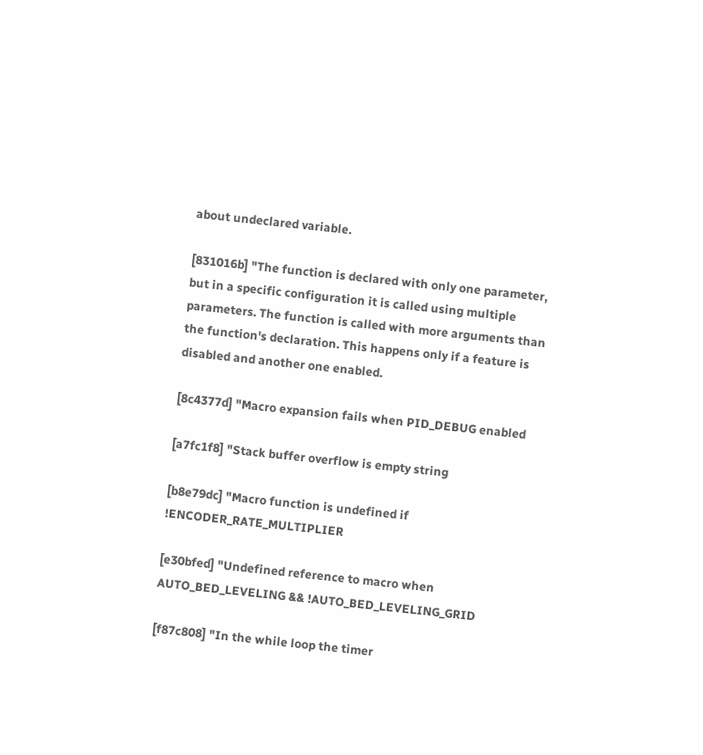about undeclared variable.

[831016b] "The function is declared with only one parameter, but in a specific configuration it is called using multiple parameters. The function is called with more arguments than the function's declaration. This happens only if a feature is disabled and another one enabled.

[8c4377d] "Macro expansion fails when PID_DEBUG enabled

[a7fc1f8] "Stack buffer overflow is empty string

[b8e79dc] "Macro function is undefined if !ENCODER_RATE_MULTIPLIER

[e30bfed] "Undefined reference to macro when AUTO_BED_LEVELING && !AUTO_BED_LEVELING_GRID

[f87c808] "In the while loop the timer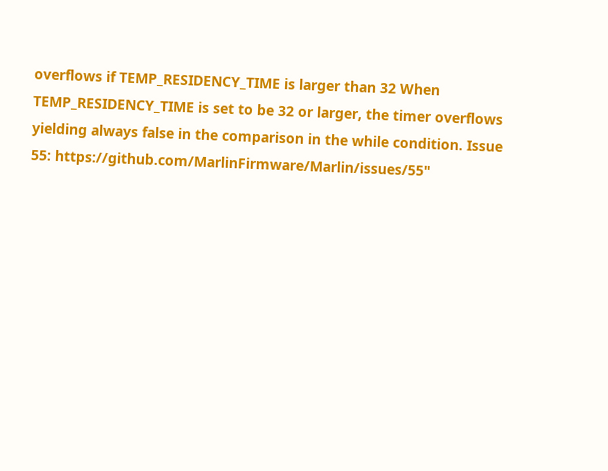overflows if TEMP_RESIDENCY_TIME is larger than 32 When TEMP_RESIDENCY_TIME is set to be 32 or larger, the timer overflows yielding always false in the comparison in the while condition. Issue 55: https://github.com/MarlinFirmware/Marlin/issues/55"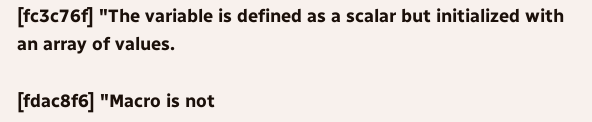[fc3c76f] "The variable is defined as a scalar but initialized with an array of values.

[fdac8f6] "Macro is not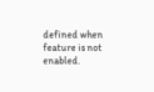defined when feature is not enabled.